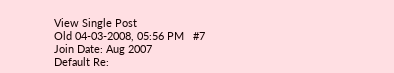View Single Post
Old 04-03-2008, 05:56 PM   #7
Join Date: Aug 2007
Default Re: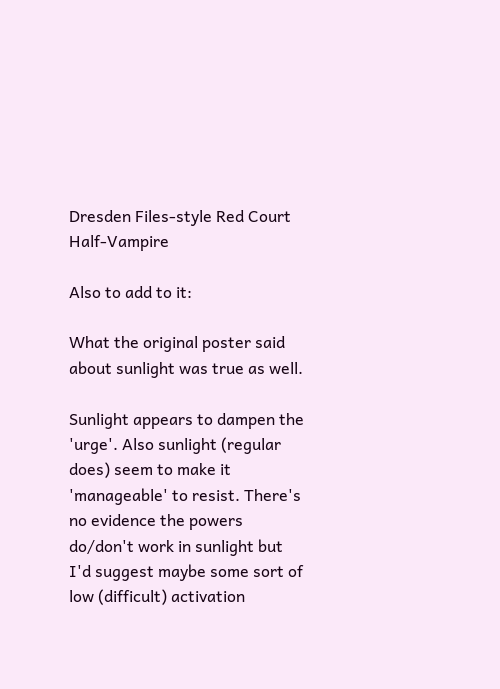Dresden Files-style Red Court Half-Vampire

Also to add to it:

What the original poster said about sunlight was true as well.

Sunlight appears to dampen the 'urge'. Also sunlight (regular does) seem to make it 'manageable' to resist. There's no evidence the powers do/don't work in sunlight but I'd suggest maybe some sort of low (difficult) activation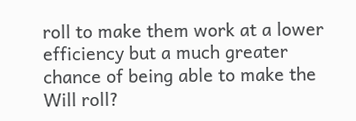roll to make them work at a lower efficiency but a much greater chance of being able to make the Will roll?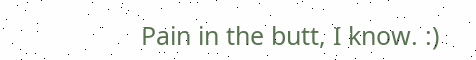Pain in the butt, I know. :)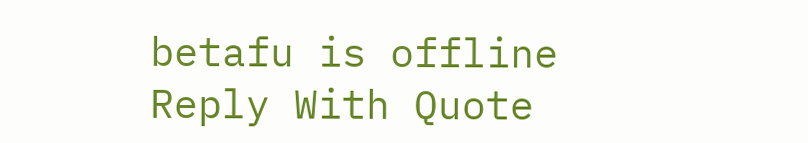betafu is offline   Reply With Quote